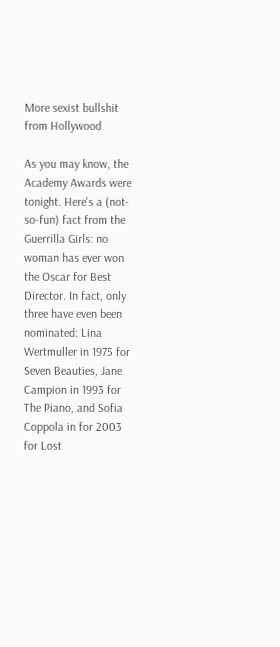More sexist bullshit from Hollywood

As you may know, the Academy Awards were tonight. Here's a (not-so-fun) fact from the Guerrilla Girls: no woman has ever won the Oscar for Best Director. In fact, only three have even been nominated: Lina Wertmuller in 1975 for Seven Beauties, Jane Campion in 1993 for The Piano, and Sofia Coppola in for 2003 for Lost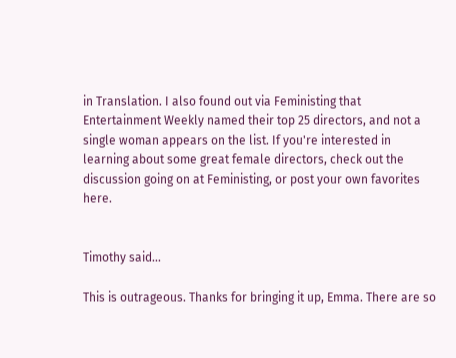in Translation. I also found out via Feministing that Entertainment Weekly named their top 25 directors, and not a single woman appears on the list. If you're interested in learning about some great female directors, check out the discussion going on at Feministing, or post your own favorites here.


Timothy said...

This is outrageous. Thanks for bringing it up, Emma. There are so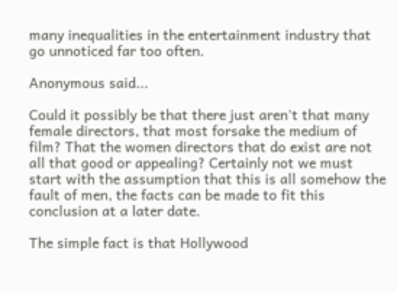many inequalities in the entertainment industry that go unnoticed far too often.

Anonymous said...

Could it possibly be that there just aren't that many female directors, that most forsake the medium of film? That the women directors that do exist are not all that good or appealing? Certainly not we must start with the assumption that this is all somehow the fault of men, the facts can be made to fit this conclusion at a later date.

The simple fact is that Hollywood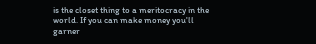is the closet thing to a meritocracy in the world. If you can make money you'll garner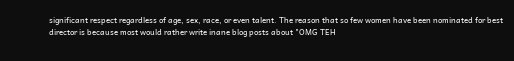significant respect regardless of age, sex, race, or even talent. The reason that so few women have been nominated for best director is because most would rather write inane blog posts about "OMG TEH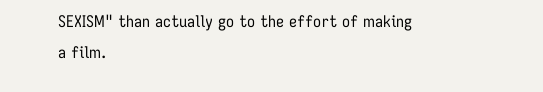SEXISM" than actually go to the effort of making a film.